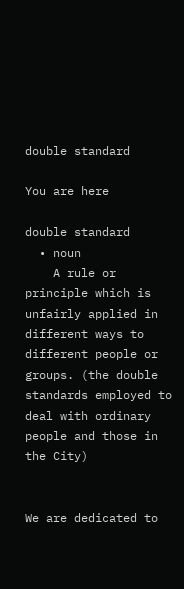double standard

You are here

double standard
  • noun
    A rule or principle which is unfairly applied in different ways to different people or groups. (the double standards employed to deal with ordinary people and those in the City)


We are dedicated to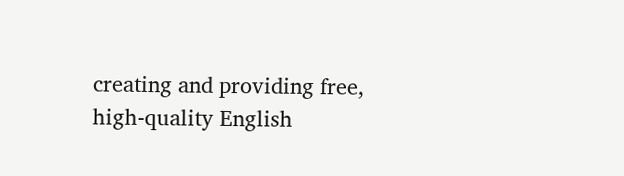creating and providing free, high-quality English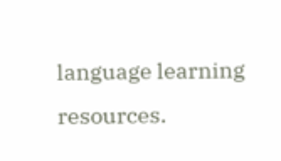language learning resources.